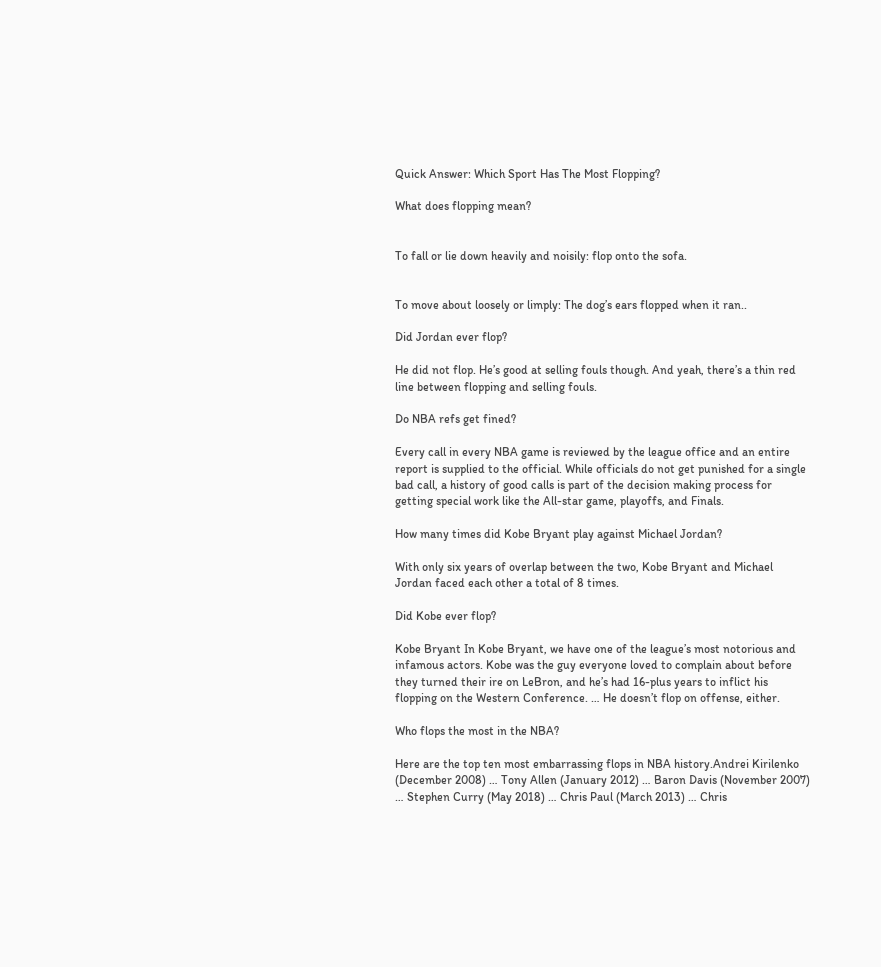Quick Answer: Which Sport Has The Most Flopping?

What does flopping mean?


To fall or lie down heavily and noisily: flop onto the sofa.


To move about loosely or limply: The dog’s ears flopped when it ran..

Did Jordan ever flop?

He did not flop. He’s good at selling fouls though. And yeah, there’s a thin red line between flopping and selling fouls.

Do NBA refs get fined?

Every call in every NBA game is reviewed by the league office and an entire report is supplied to the official. While officials do not get punished for a single bad call, a history of good calls is part of the decision making process for getting special work like the All-star game, playoffs, and Finals.

How many times did Kobe Bryant play against Michael Jordan?

With only six years of overlap between the two, Kobe Bryant and Michael Jordan faced each other a total of 8 times.

Did Kobe ever flop?

Kobe Bryant In Kobe Bryant, we have one of the league’s most notorious and infamous actors. Kobe was the guy everyone loved to complain about before they turned their ire on LeBron, and he’s had 16-plus years to inflict his flopping on the Western Conference. … He doesn’t flop on offense, either.

Who flops the most in the NBA?

Here are the top ten most embarrassing flops in NBA history.Andrei Kirilenko (December 2008) … Tony Allen (January 2012) … Baron Davis (November 2007) … Stephen Curry (May 2018) … Chris Paul (March 2013) … Chris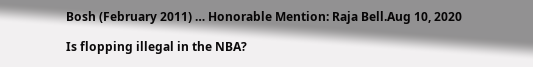Bosh (February 2011) … Honorable Mention: Raja Bell.Aug 10, 2020

Is flopping illegal in the NBA?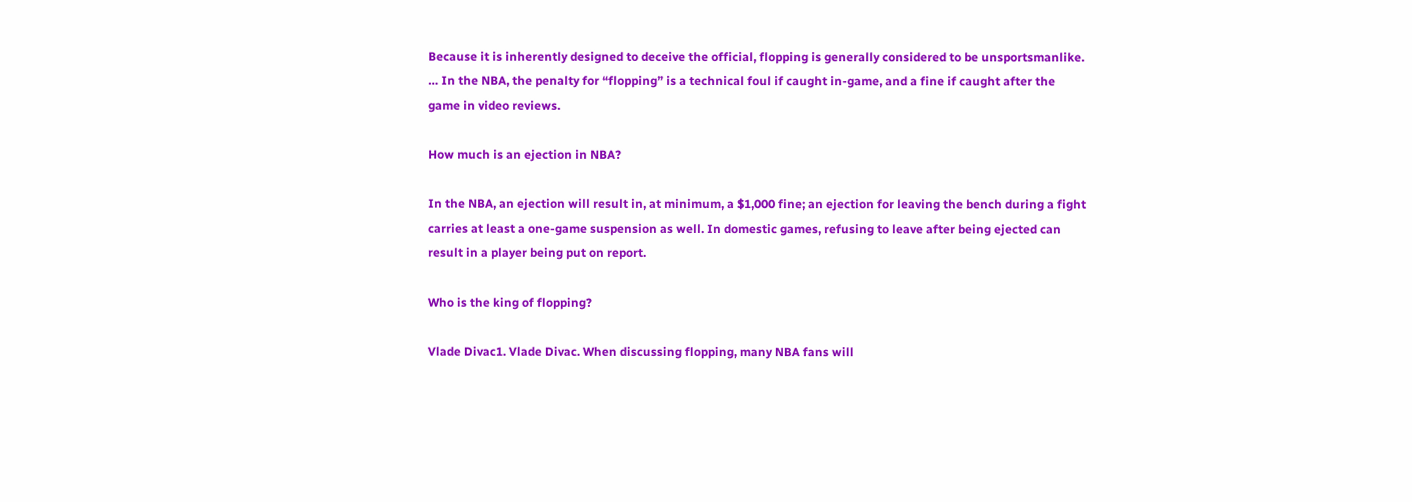Because it is inherently designed to deceive the official, flopping is generally considered to be unsportsmanlike. … In the NBA, the penalty for “flopping” is a technical foul if caught in-game, and a fine if caught after the game in video reviews.

How much is an ejection in NBA?

In the NBA, an ejection will result in, at minimum, a $1,000 fine; an ejection for leaving the bench during a fight carries at least a one-game suspension as well. In domestic games, refusing to leave after being ejected can result in a player being put on report.

Who is the king of flopping?

Vlade Divac1. Vlade Divac. When discussing flopping, many NBA fans will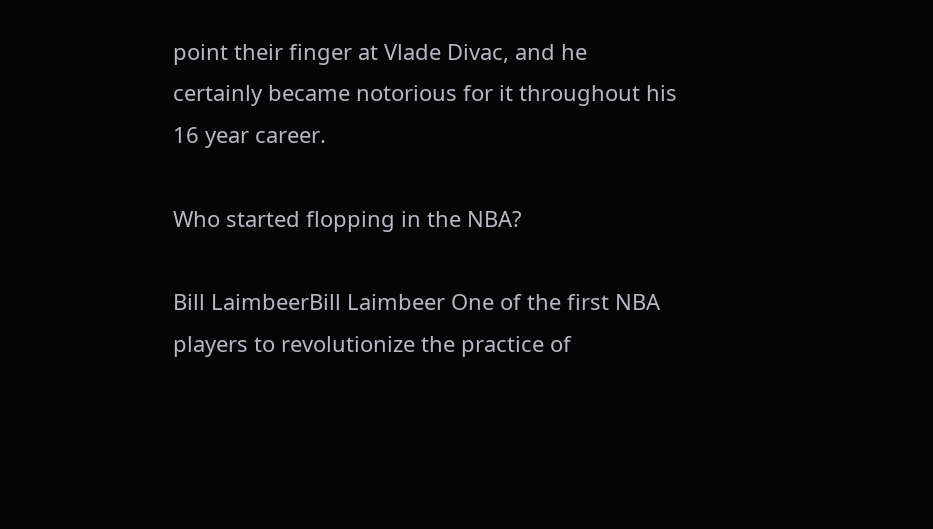point their finger at Vlade Divac, and he certainly became notorious for it throughout his 16 year career.

Who started flopping in the NBA?

Bill LaimbeerBill Laimbeer One of the first NBA players to revolutionize the practice of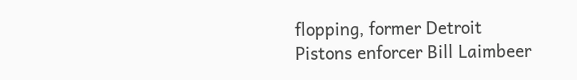flopping, former Detroit Pistons enforcer Bill Laimbeer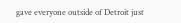gave everyone outside of Detroit just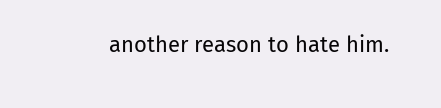another reason to hate him.